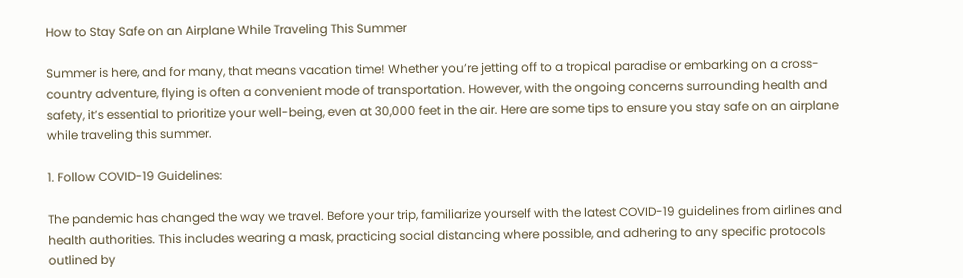How to Stay Safe on an Airplane While Traveling This Summer

Summer is here, and for many, that means vacation time! Whether you’re jetting off to a tropical paradise or embarking on a cross-country adventure, flying is often a convenient mode of transportation. However, with the ongoing concerns surrounding health and safety, it’s essential to prioritize your well-being, even at 30,000 feet in the air. Here are some tips to ensure you stay safe on an airplane while traveling this summer.

1. Follow COVID-19 Guidelines:

The pandemic has changed the way we travel. Before your trip, familiarize yourself with the latest COVID-19 guidelines from airlines and health authorities. This includes wearing a mask, practicing social distancing where possible, and adhering to any specific protocols outlined by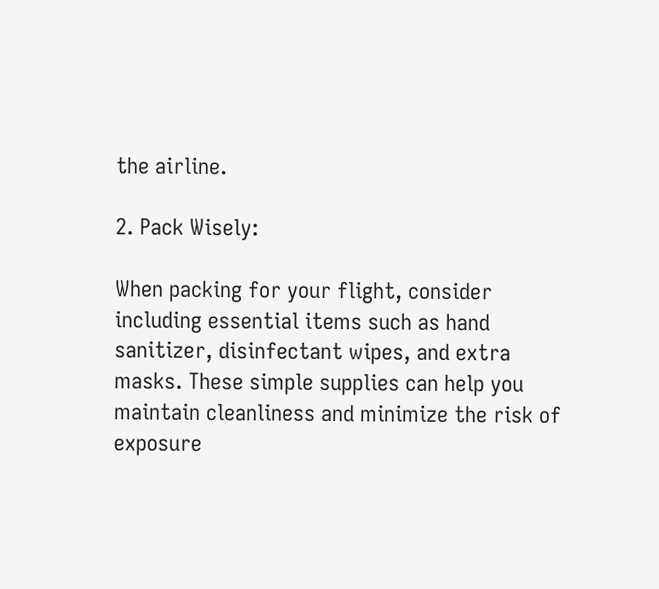the airline.

2. Pack Wisely:

When packing for your flight, consider including essential items such as hand sanitizer, disinfectant wipes, and extra masks. These simple supplies can help you maintain cleanliness and minimize the risk of exposure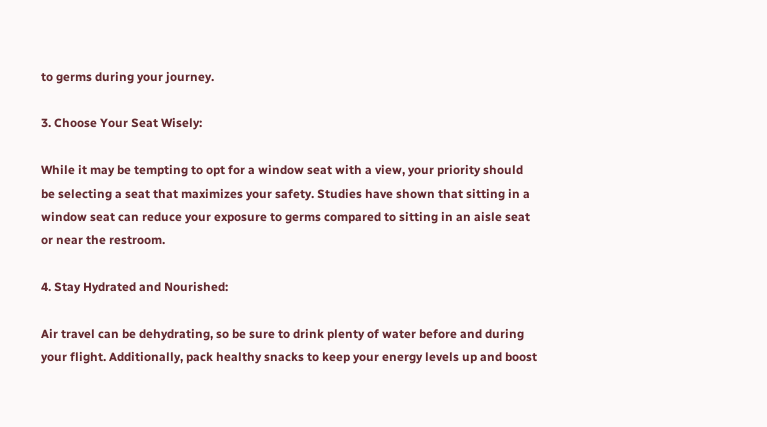to germs during your journey.

3. Choose Your Seat Wisely:

While it may be tempting to opt for a window seat with a view, your priority should be selecting a seat that maximizes your safety. Studies have shown that sitting in a window seat can reduce your exposure to germs compared to sitting in an aisle seat or near the restroom.

4. Stay Hydrated and Nourished:

Air travel can be dehydrating, so be sure to drink plenty of water before and during your flight. Additionally, pack healthy snacks to keep your energy levels up and boost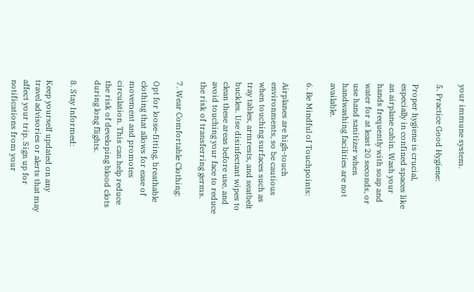your immune system.

5. Practice Good Hygiene:

Proper hygiene is crucial, especially in confined spaces like an airplane cabin. Wash your hands frequently with soap and water for at least 20 seconds, or use hand sanitizer when handwashing facilities are not available.

6. Be Mindful of Touchpoints:

Airplanes are high-touch environments, so be cautious when touching surfaces such as tray tables, armrests, and seatbelt buckles. Use disinfectant wipes to clean these areas before use, and avoid touching your face to reduce the risk of transferring germs.

7. Wear Comfortable Clothing:

Opt for loose-fitting, breathable clothing that allows for ease of movement and promotes circulation. This can help reduce the risk of developing blood clots during long flights.

8. Stay Informed:

Keep yourself updated on any travel advisories or alerts that may affect your trip. Sign up for notifications from your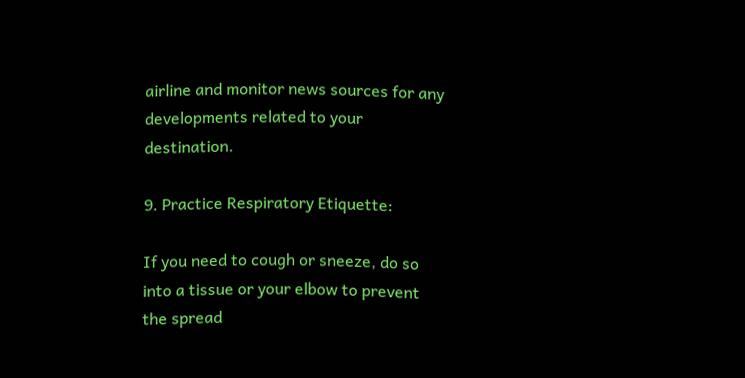airline and monitor news sources for any developments related to your destination.

9. Practice Respiratory Etiquette:

If you need to cough or sneeze, do so into a tissue or your elbow to prevent the spread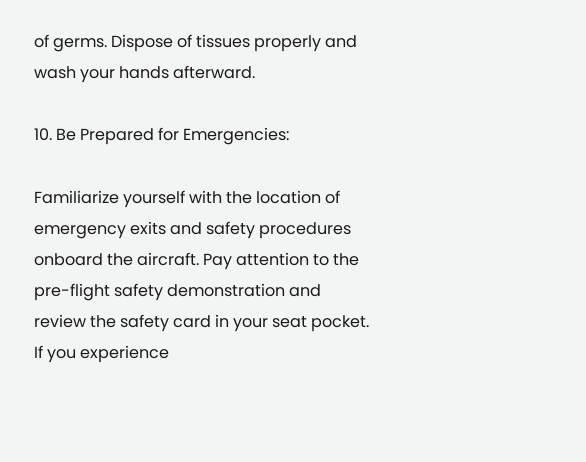of germs. Dispose of tissues properly and wash your hands afterward.

10. Be Prepared for Emergencies:

Familiarize yourself with the location of emergency exits and safety procedures onboard the aircraft. Pay attention to the pre-flight safety demonstration and review the safety card in your seat pocket. If you experience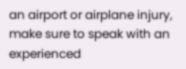an airport or airplane injury, make sure to speak with an experienced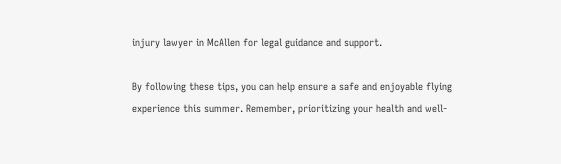injury lawyer in McAllen for legal guidance and support.

By following these tips, you can help ensure a safe and enjoyable flying experience this summer. Remember, prioritizing your health and well-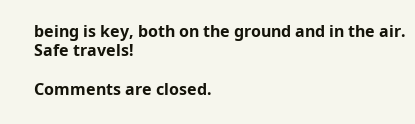being is key, both on the ground and in the air. Safe travels!

Comments are closed.